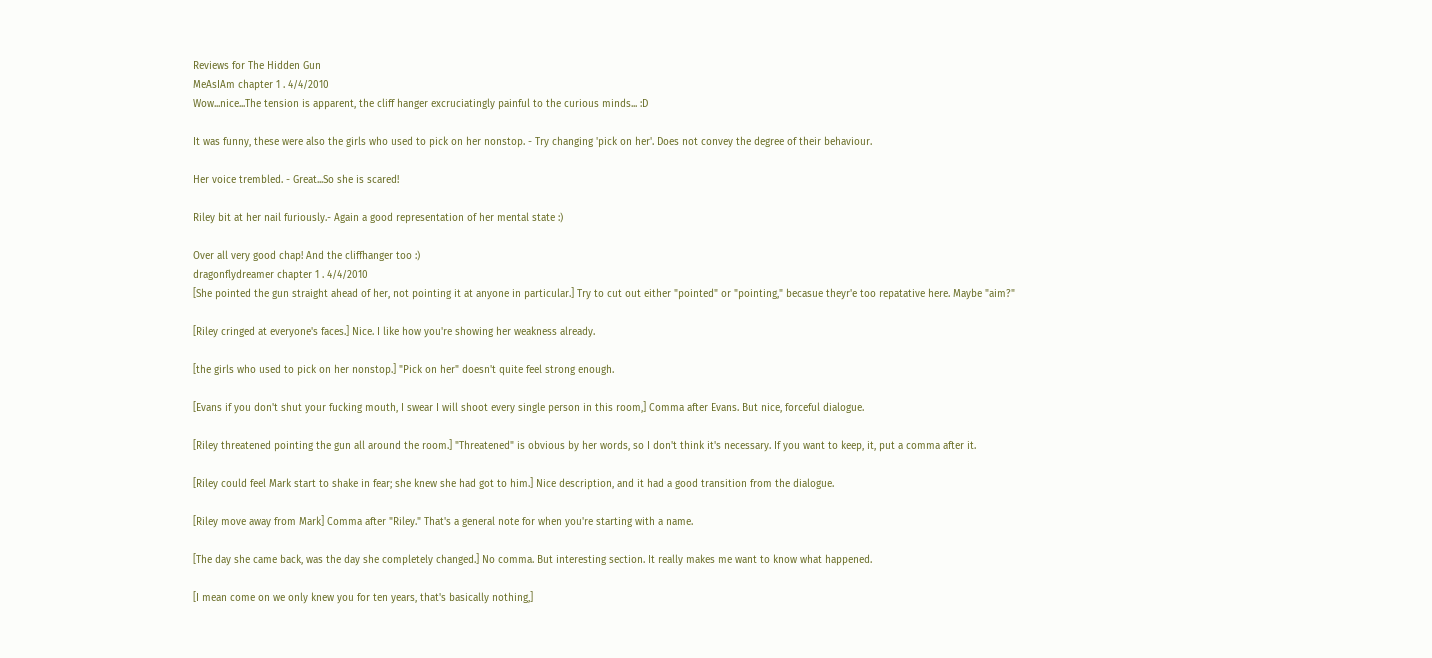Reviews for The Hidden Gun
MeAsIAm chapter 1 . 4/4/2010
Wow...nice...The tension is apparent, the cliff hanger excruciatingly painful to the curious minds... :D

It was funny, these were also the girls who used to pick on her nonstop. - Try changing 'pick on her'. Does not convey the degree of their behaviour.

Her voice trembled. - Great...So she is scared!

Riley bit at her nail furiously.- Again a good representation of her mental state :)

Over all very good chap! And the cliffhanger too :)
dragonflydreamer chapter 1 . 4/4/2010
[She pointed the gun straight ahead of her, not pointing it at anyone in particular.] Try to cut out either "pointed" or "pointing," becasue theyr'e too repatative here. Maybe "aim?"

[Riley cringed at everyone's faces.] Nice. I like how you're showing her weakness already.

[the girls who used to pick on her nonstop.] "Pick on her" doesn't quite feel strong enough.

[Evans if you don't shut your fucking mouth, I swear I will shoot every single person in this room,] Comma after Evans. But nice, forceful dialogue.

[Riley threatened pointing the gun all around the room.] "Threatened" is obvious by her words, so I don't think it's necessary. If you want to keep, it, put a comma after it.

[Riley could feel Mark start to shake in fear; she knew she had got to him.] Nice description, and it had a good transition from the dialogue.

[Riley move away from Mark] Comma after "Riley." That's a general note for when you're starting with a name.

[The day she came back, was the day she completely changed.] No comma. But interesting section. It really makes me want to know what happened.

[I mean come on we only knew you for ten years, that's basically nothing,]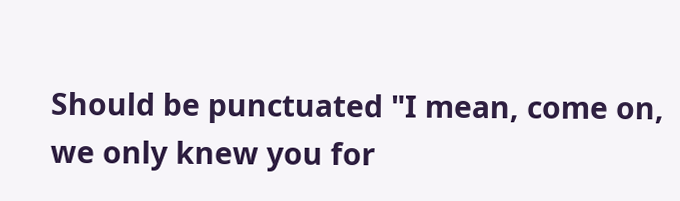Should be punctuated "I mean, come on, we only knew you for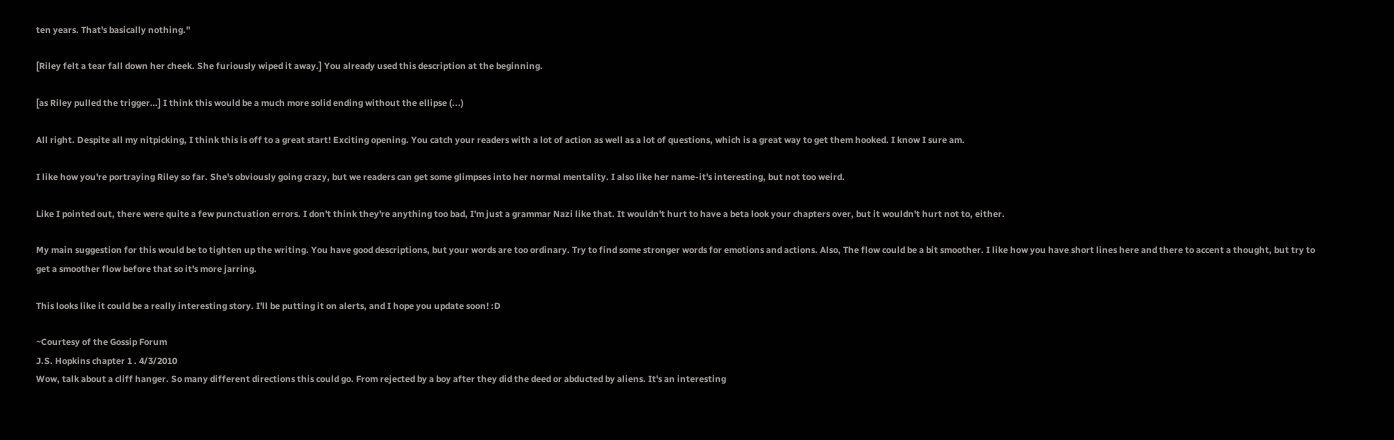ten years. That's basically nothing."

[Riley felt a tear fall down her cheek. She furiously wiped it away.] You already used this description at the beginning.

[as Riley pulled the trigger…] I think this would be a much more solid ending without the ellipse (...)

All right. Despite all my nitpicking, I think this is off to a great start! Exciting opening. You catch your readers with a lot of action as well as a lot of questions, which is a great way to get them hooked. I know I sure am.

I like how you're portraying Riley so far. She's obviously going crazy, but we readers can get some glimpses into her normal mentality. I also like her name-it's interesting, but not too weird.

Like I pointed out, there were quite a few punctuation errors. I don't think they're anything too bad, I'm just a grammar Nazi like that. It wouldn't hurt to have a beta look your chapters over, but it wouldn't hurt not to, either.

My main suggestion for this would be to tighten up the writing. You have good descriptions, but your words are too ordinary. Try to find some stronger words for emotions and actions. Also, The flow could be a bit smoother. I like how you have short lines here and there to accent a thought, but try to get a smoother flow before that so it's more jarring.

This looks like it could be a really interesting story. I'll be putting it on alerts, and I hope you update soon! :D

~Courtesy of the Gossip Forum
J.S. Hopkins chapter 1 . 4/3/2010
Wow, talk about a cliff hanger. So many different directions this could go. From rejected by a boy after they did the deed or abducted by aliens. It's an interesting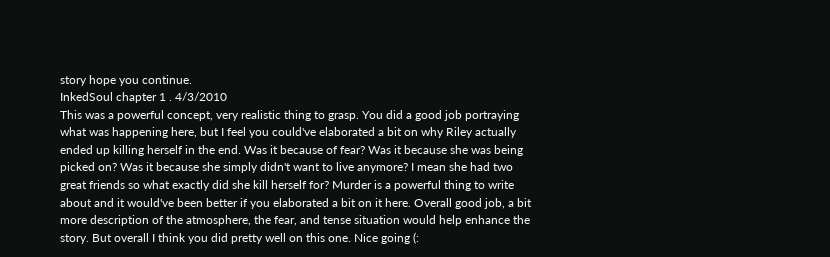story hope you continue.
InkedSoul chapter 1 . 4/3/2010
This was a powerful concept, very realistic thing to grasp. You did a good job portraying what was happening here, but I feel you could've elaborated a bit on why Riley actually ended up killing herself in the end. Was it because of fear? Was it because she was being picked on? Was it because she simply didn't want to live anymore? I mean she had two great friends so what exactly did she kill herself for? Murder is a powerful thing to write about and it would've been better if you elaborated a bit on it here. Overall good job, a bit more description of the atmosphere, the fear, and tense situation would help enhance the story. But overall I think you did pretty well on this one. Nice going (: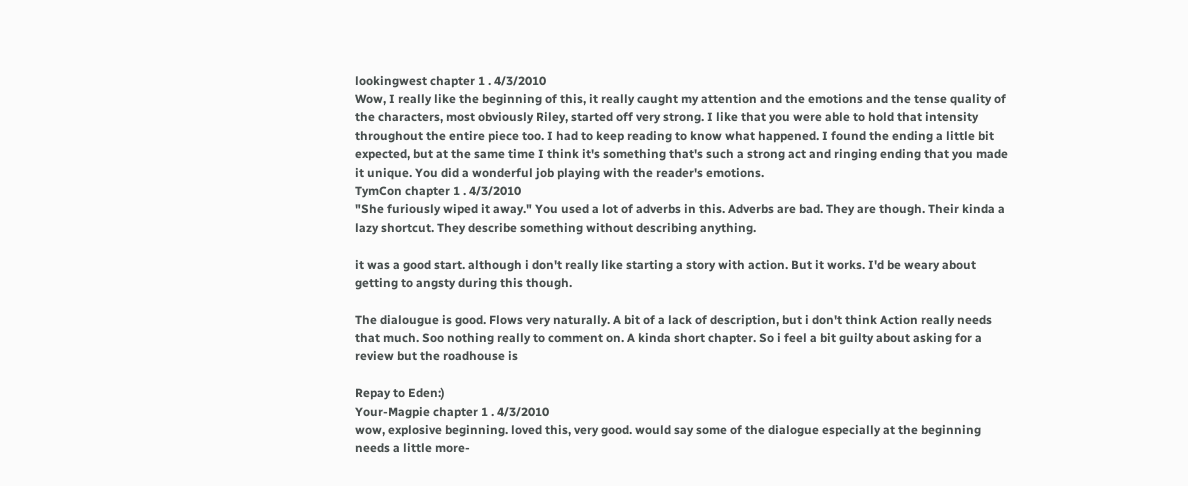lookingwest chapter 1 . 4/3/2010
Wow, I really like the beginning of this, it really caught my attention and the emotions and the tense quality of the characters, most obviously Riley, started off very strong. I like that you were able to hold that intensity throughout the entire piece too. I had to keep reading to know what happened. I found the ending a little bit expected, but at the same time I think it's something that's such a strong act and ringing ending that you made it unique. You did a wonderful job playing with the reader's emotions.
TymCon chapter 1 . 4/3/2010
"She furiously wiped it away." You used a lot of adverbs in this. Adverbs are bad. They are though. Their kinda a lazy shortcut. They describe something without describing anything.

it was a good start. although i don't really like starting a story with action. But it works. I'd be weary about getting to angsty during this though.

The dialougue is good. Flows very naturally. A bit of a lack of description, but i don't think Action really needs that much. Soo nothing really to comment on. A kinda short chapter. So i feel a bit guilty about asking for a review but the roadhouse is

Repay to Eden:)
Your-Magpie chapter 1 . 4/3/2010
wow, explosive beginning. loved this, very good. would say some of the dialogue especially at the beginning needs a little more-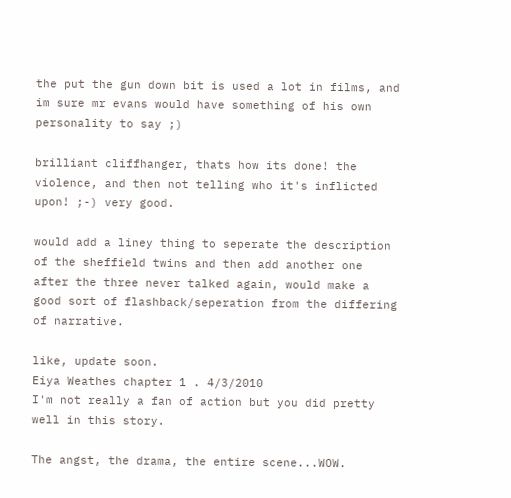the put the gun down bit is used a lot in films, and im sure mr evans would have something of his own personality to say ;)

brilliant cliffhanger, thats how its done! the violence, and then not telling who it's inflicted upon! ;-) very good.

would add a liney thing to seperate the description of the sheffield twins and then add another one after the three never talked again, would make a good sort of flashback/seperation from the differing of narrative.

like, update soon.
Eiya Weathes chapter 1 . 4/3/2010
I'm not really a fan of action but you did pretty well in this story.

The angst, the drama, the entire scene...WOW.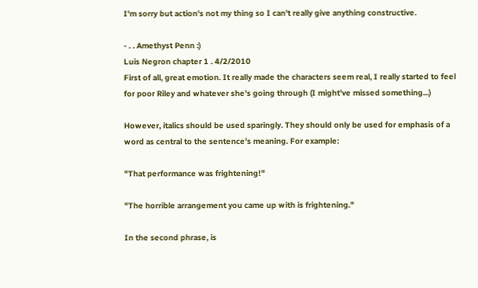I'm sorry but action's not my thing so I can't really give anything constructive.

- . . Amethyst Penn :)
Luis Negron chapter 1 . 4/2/2010
First of all, great emotion. It really made the characters seem real, I really started to feel for poor Riley and whatever she's going through (I might've missed something...)

However, italics should be used sparingly. They should only be used for emphasis of a word as central to the sentence's meaning. For example:

"That performance was frightening!"

"The horrible arrangement you came up with is frightening."

In the second phrase, is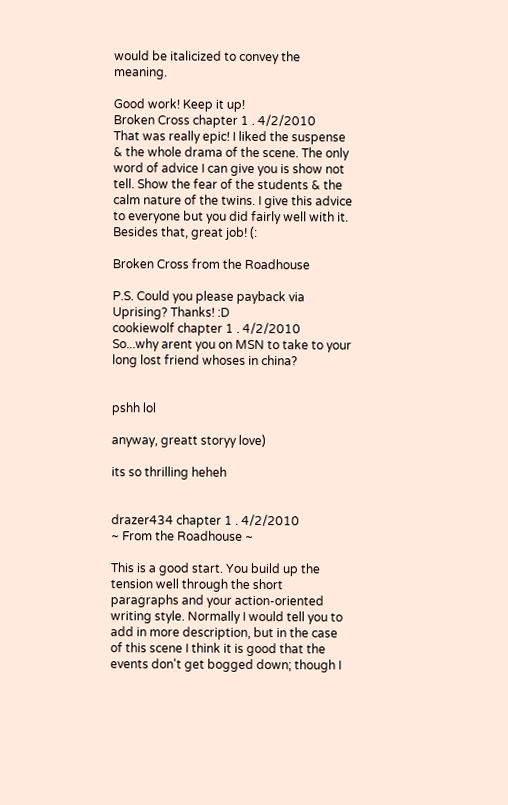would be italicized to convey the meaning.

Good work! Keep it up!
Broken Cross chapter 1 . 4/2/2010
That was really epic! I liked the suspense & the whole drama of the scene. The only word of advice I can give you is show not tell. Show the fear of the students & the calm nature of the twins. I give this advice to everyone but you did fairly well with it. Besides that, great job! (:

Broken Cross from the Roadhouse

P.S. Could you please payback via Uprising? Thanks! :D
cookiewolf chapter 1 . 4/2/2010
So...why arent you on MSN to take to your long lost friend whoses in china?


pshh lol

anyway, greatt storyy love)

its so thrilling heheh


drazer434 chapter 1 . 4/2/2010
~ From the Roadhouse ~

This is a good start. You build up the tension well through the short paragraphs and your action-oriented writing style. Normally I would tell you to add in more description, but in the case of this scene I think it is good that the events don't get bogged down; though I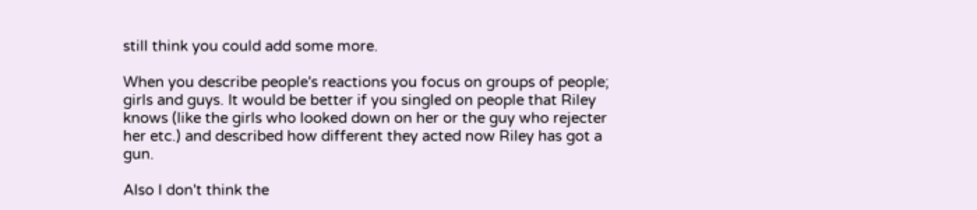still think you could add some more.

When you describe people's reactions you focus on groups of people; girls and guys. It would be better if you singled on people that Riley knows (like the girls who looked down on her or the guy who rejecter her etc.) and described how different they acted now Riley has got a gun.

Also I don't think the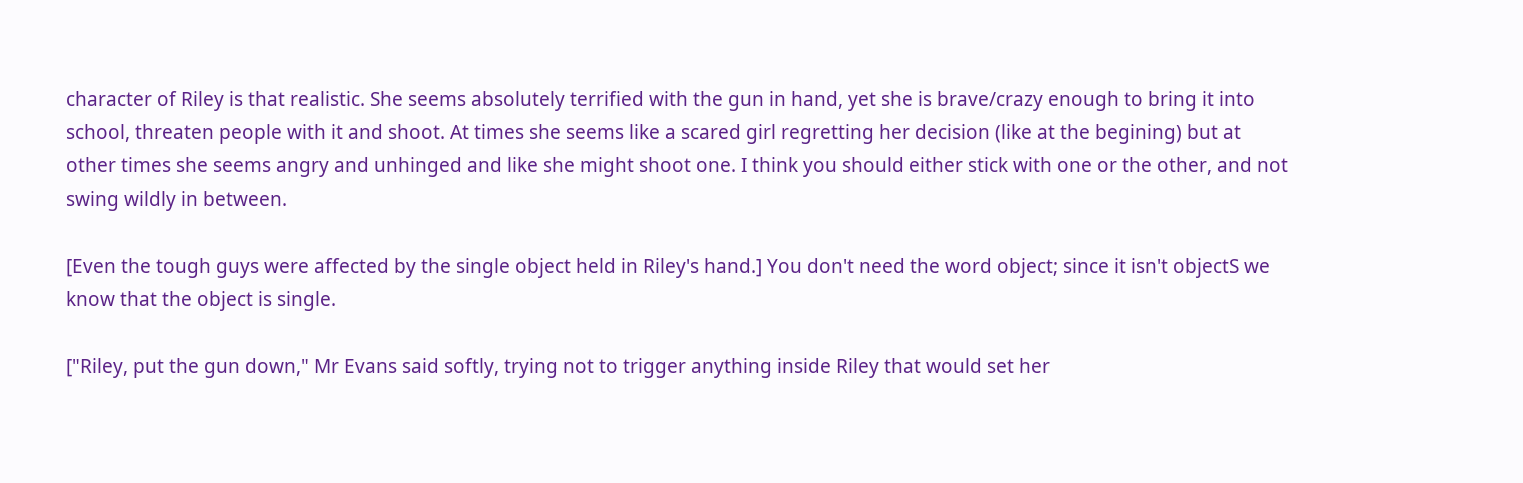character of Riley is that realistic. She seems absolutely terrified with the gun in hand, yet she is brave/crazy enough to bring it into school, threaten people with it and shoot. At times she seems like a scared girl regretting her decision (like at the begining) but at other times she seems angry and unhinged and like she might shoot one. I think you should either stick with one or the other, and not swing wildly in between.

[Even the tough guys were affected by the single object held in Riley's hand.] You don't need the word object; since it isn't objectS we know that the object is single.

["Riley, put the gun down," Mr Evans said softly, trying not to trigger anything inside Riley that would set her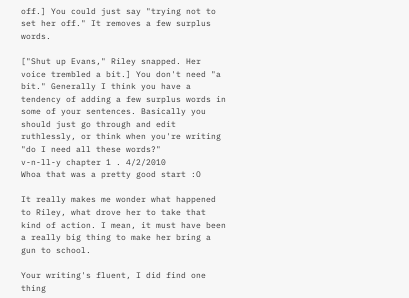off.] You could just say "trying not to set her off." It removes a few surplus words.

["Shut up Evans," Riley snapped. Her voice trembled a bit.] You don't need "a bit." Generally I think you have a tendency of adding a few surplus words in some of your sentences. Basically you should just go through and edit ruthlessly, or think when you're writing "do I need all these words?"
v-n-ll-y chapter 1 . 4/2/2010
Whoa that was a pretty good start :O

It really makes me wonder what happened to Riley, what drove her to take that kind of action. I mean, it must have been a really big thing to make her bring a gun to school.

Your writing's fluent, I did find one thing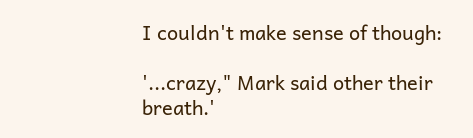I couldn't make sense of though:

'...crazy," Mark said other their breath.'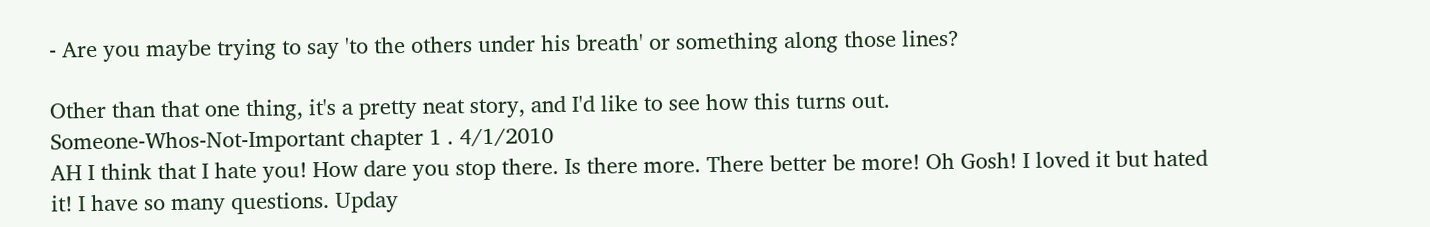- Are you maybe trying to say 'to the others under his breath' or something along those lines?

Other than that one thing, it's a pretty neat story, and I'd like to see how this turns out.
Someone-Whos-Not-Important chapter 1 . 4/1/2010
AH I think that I hate you! How dare you stop there. Is there more. There better be more! Oh Gosh! I loved it but hated it! I have so many questions. Upday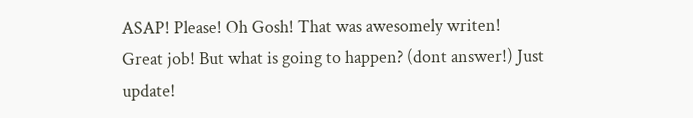ASAP! Please! Oh Gosh! That was awesomely writen! Great job! But what is going to happen? (dont answer!) Just update!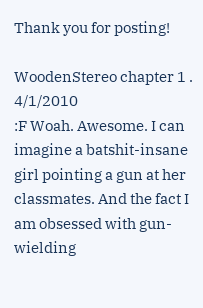Thank you for posting!

WoodenStereo chapter 1 . 4/1/2010
:F Woah. Awesome. I can imagine a batshit-insane girl pointing a gun at her classmates. And the fact I am obsessed with gun-wielding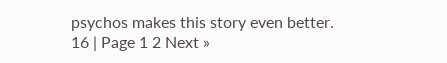psychos makes this story even better.
16 | Page 1 2 Next »